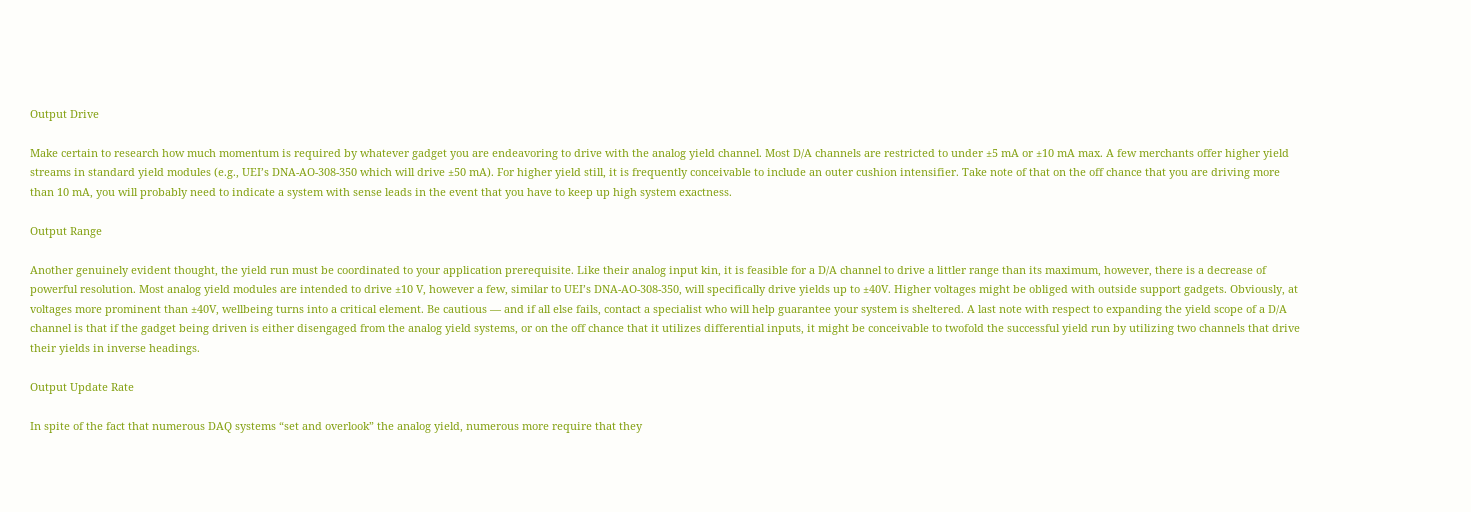Output Drive

Make certain to research how much momentum is required by whatever gadget you are endeavoring to drive with the analog yield channel. Most D/A channels are restricted to under ±5 mA or ±10 mA max. A few merchants offer higher yield streams in standard yield modules (e.g., UEI’s DNA-AO-308-350 which will drive ±50 mA). For higher yield still, it is frequently conceivable to include an outer cushion intensifier. Take note of that on the off chance that you are driving more than 10 mA, you will probably need to indicate a system with sense leads in the event that you have to keep up high system exactness.

Output Range

Another genuinely evident thought, the yield run must be coordinated to your application prerequisite. Like their analog input kin, it is feasible for a D/A channel to drive a littler range than its maximum, however, there is a decrease of powerful resolution. Most analog yield modules are intended to drive ±10 V, however a few, similar to UEI’s DNA-AO-308-350, will specifically drive yields up to ±40V. Higher voltages might be obliged with outside support gadgets. Obviously, at voltages more prominent than ±40V, wellbeing turns into a critical element. Be cautious — and if all else fails, contact a specialist who will help guarantee your system is sheltered. A last note with respect to expanding the yield scope of a D/A channel is that if the gadget being driven is either disengaged from the analog yield systems, or on the off chance that it utilizes differential inputs, it might be conceivable to twofold the successful yield run by utilizing two channels that drive their yields in inverse headings.

Output Update Rate

In spite of the fact that numerous DAQ systems “set and overlook” the analog yield, numerous more require that they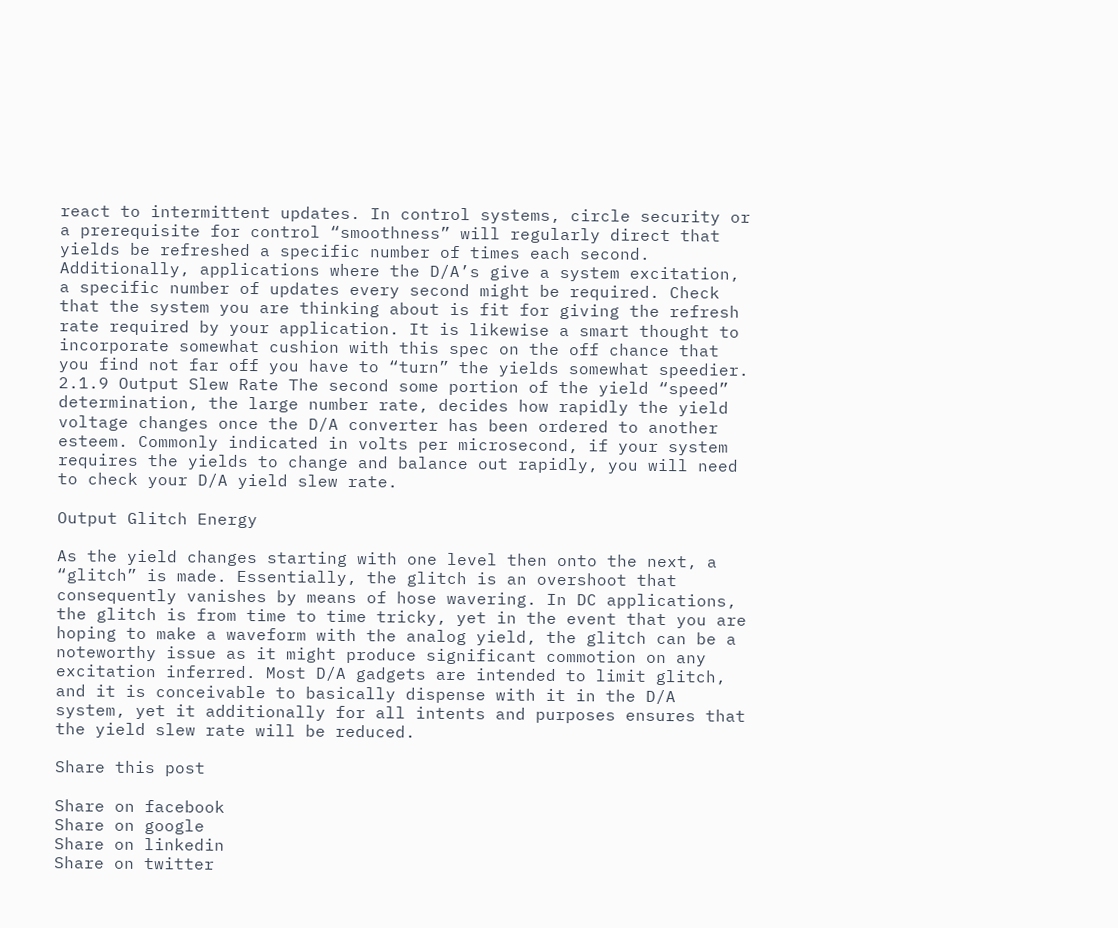react to intermittent updates. In control systems, circle security or a prerequisite for control “smoothness” will regularly direct that yields be refreshed a specific number of times each second. Additionally, applications where the D/A’s give a system excitation, a specific number of updates every second might be required. Check that the system you are thinking about is fit for giving the refresh rate required by your application. It is likewise a smart thought to incorporate somewhat cushion with this spec on the off chance that you find not far off you have to “turn” the yields somewhat speedier. 2.1.9 Output Slew Rate The second some portion of the yield “speed” determination, the large number rate, decides how rapidly the yield voltage changes once the D/A converter has been ordered to another esteem. Commonly indicated in volts per microsecond, if your system requires the yields to change and balance out rapidly, you will need to check your D/A yield slew rate.

Output Glitch Energy

As the yield changes starting with one level then onto the next, a “glitch” is made. Essentially, the glitch is an overshoot that consequently vanishes by means of hose wavering. In DC applications, the glitch is from time to time tricky, yet in the event that you are hoping to make a waveform with the analog yield, the glitch can be a noteworthy issue as it might produce significant commotion on any excitation inferred. Most D/A gadgets are intended to limit glitch, and it is conceivable to basically dispense with it in the D/A system, yet it additionally for all intents and purposes ensures that the yield slew rate will be reduced.

Share this post

Share on facebook
Share on google
Share on linkedin
Share on twitter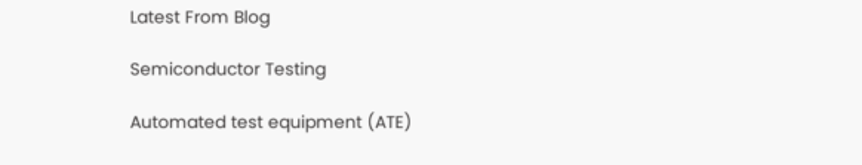Latest From Blog

Semiconductor Testing

Automated test equipment (ATE)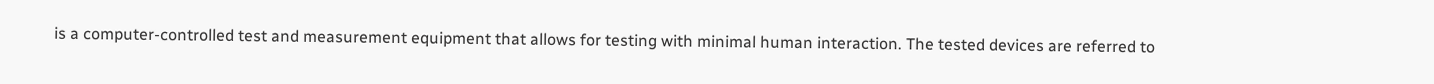is a computer-controlled test and measurement equipment that allows for testing with minimal human interaction. The tested devices are referred to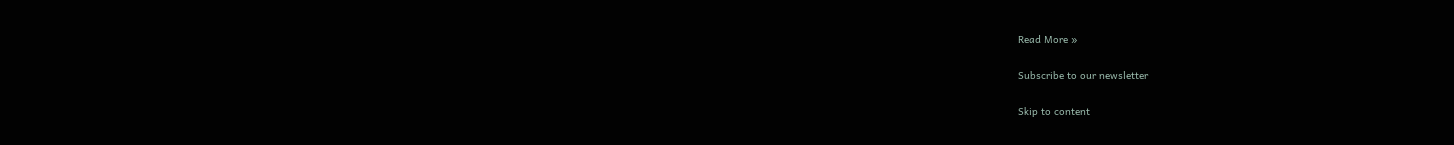Read More »

Subscribe to our newsletter

Skip to content